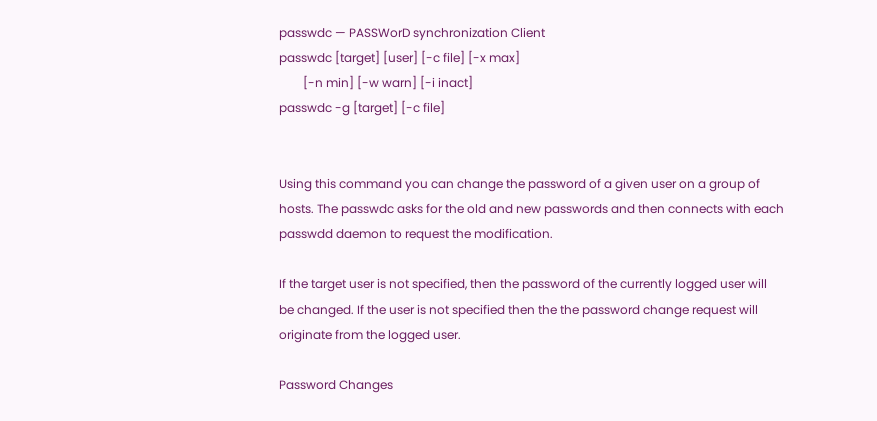passwdc — PASSWorD synchronization Client
passwdc [target] [user] [-c file] [-x max]
        [-n min] [-w warn] [-i inact]
passwdc -g [target] [-c file]


Using this command you can change the password of a given user on a group of hosts. The passwdc asks for the old and new passwords and then connects with each passwdd daemon to request the modification.

If the target user is not specified, then the password of the currently logged user will be changed. If the user is not specified then the the password change request will originate from the logged user.

Password Changes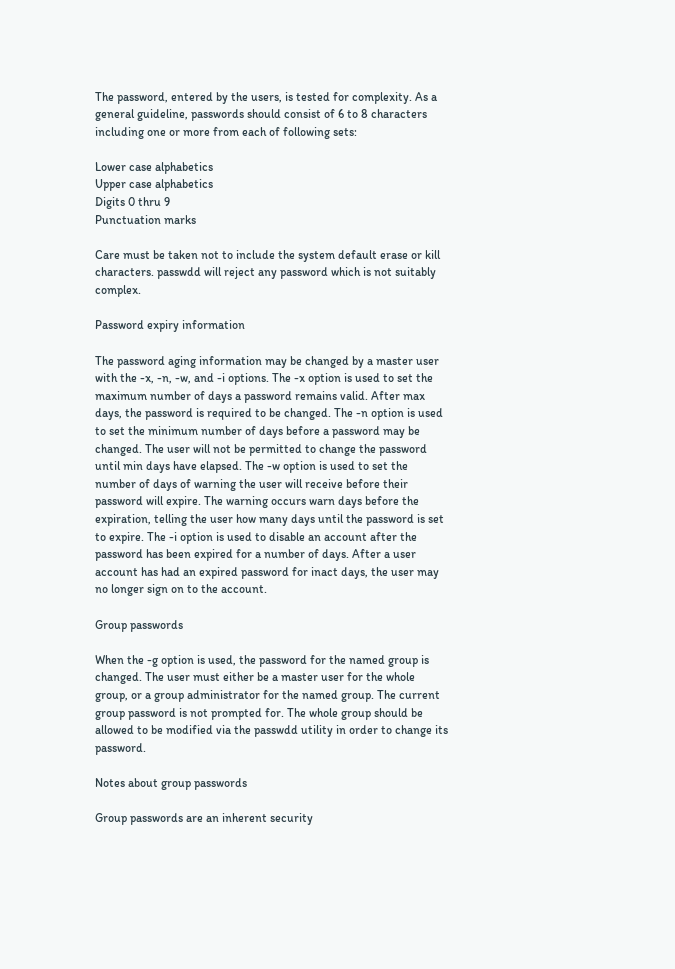The password, entered by the users, is tested for complexity. As a general guideline, passwords should consist of 6 to 8 characters including one or more from each of following sets:

Lower case alphabetics
Upper case alphabetics
Digits 0 thru 9
Punctuation marks

Care must be taken not to include the system default erase or kill characters. passwdd will reject any password which is not suitably complex.

Password expiry information

The password aging information may be changed by a master user with the -x, -n, -w, and -i options. The -x option is used to set the maximum number of days a password remains valid. After max days, the password is required to be changed. The -n option is used to set the minimum number of days before a password may be changed. The user will not be permitted to change the password until min days have elapsed. The -w option is used to set the number of days of warning the user will receive before their password will expire. The warning occurs warn days before the expiration, telling the user how many days until the password is set to expire. The -i option is used to disable an account after the password has been expired for a number of days. After a user account has had an expired password for inact days, the user may no longer sign on to the account.

Group passwords

When the -g option is used, the password for the named group is changed. The user must either be a master user for the whole group, or a group administrator for the named group. The current group password is not prompted for. The whole group should be allowed to be modified via the passwdd utility in order to change its password.

Notes about group passwords

Group passwords are an inherent security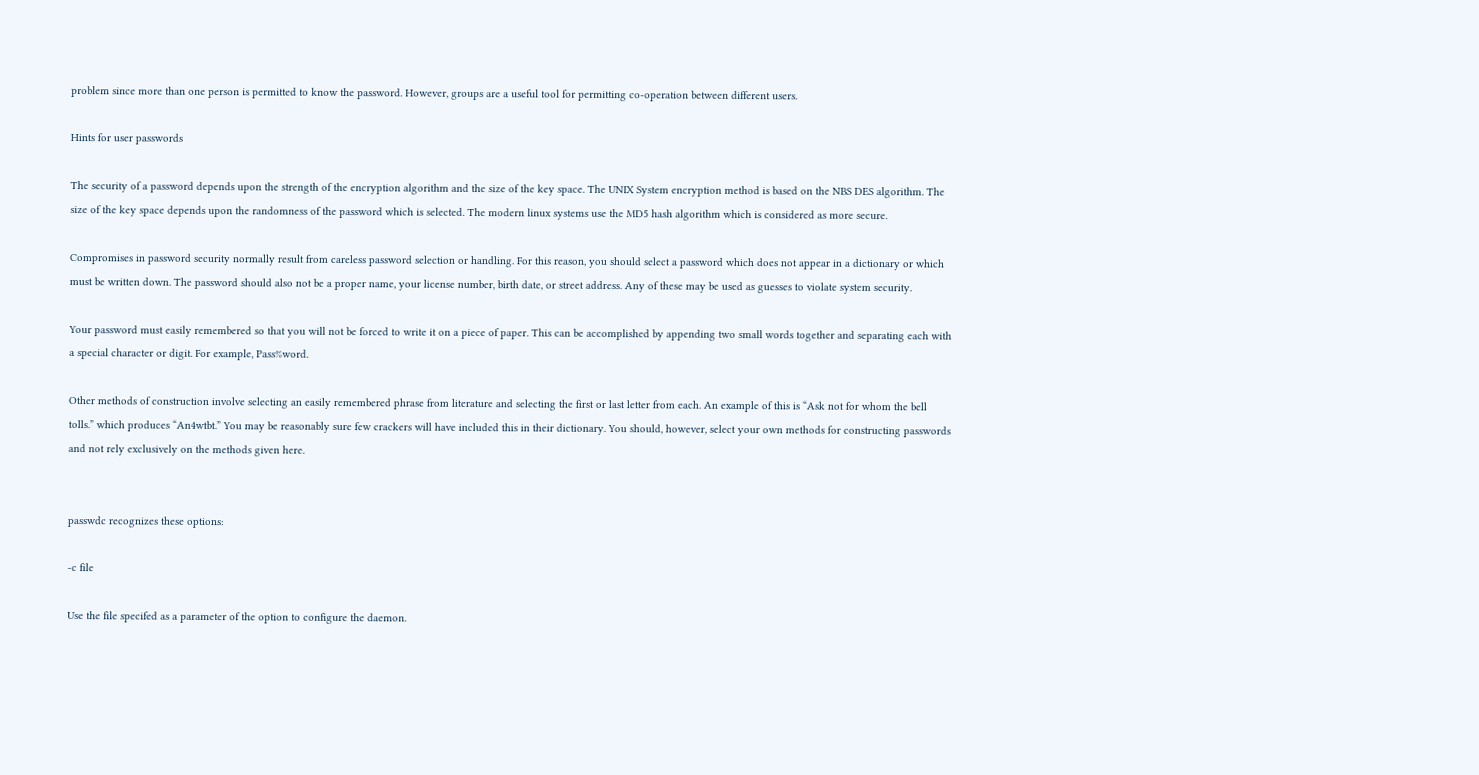problem since more than one person is permitted to know the password. However, groups are a useful tool for permitting co-operation between different users.

Hints for user passwords

The security of a password depends upon the strength of the encryption algorithm and the size of the key space. The UNIX System encryption method is based on the NBS DES algorithm. The size of the key space depends upon the randomness of the password which is selected. The modern linux systems use the MD5 hash algorithm which is considered as more secure.

Compromises in password security normally result from careless password selection or handling. For this reason, you should select a password which does not appear in a dictionary or which must be written down. The password should also not be a proper name, your license number, birth date, or street address. Any of these may be used as guesses to violate system security.

Your password must easily remembered so that you will not be forced to write it on a piece of paper. This can be accomplished by appending two small words together and separating each with a special character or digit. For example, Pass%word.

Other methods of construction involve selecting an easily remembered phrase from literature and selecting the first or last letter from each. An example of this is “Ask not for whom the bell tolls.” which produces “An4wtbt.” You may be reasonably sure few crackers will have included this in their dictionary. You should, however, select your own methods for constructing passwords and not rely exclusively on the methods given here.


passwdc recognizes these options:

-c file

Use the file specifed as a parameter of the option to configure the daemon.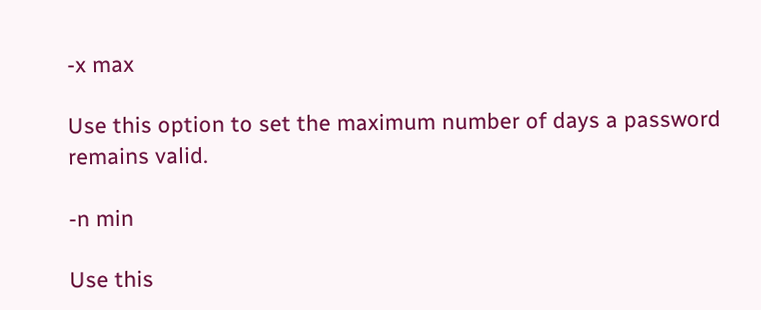-x max

Use this option to set the maximum number of days a password remains valid.

-n min

Use this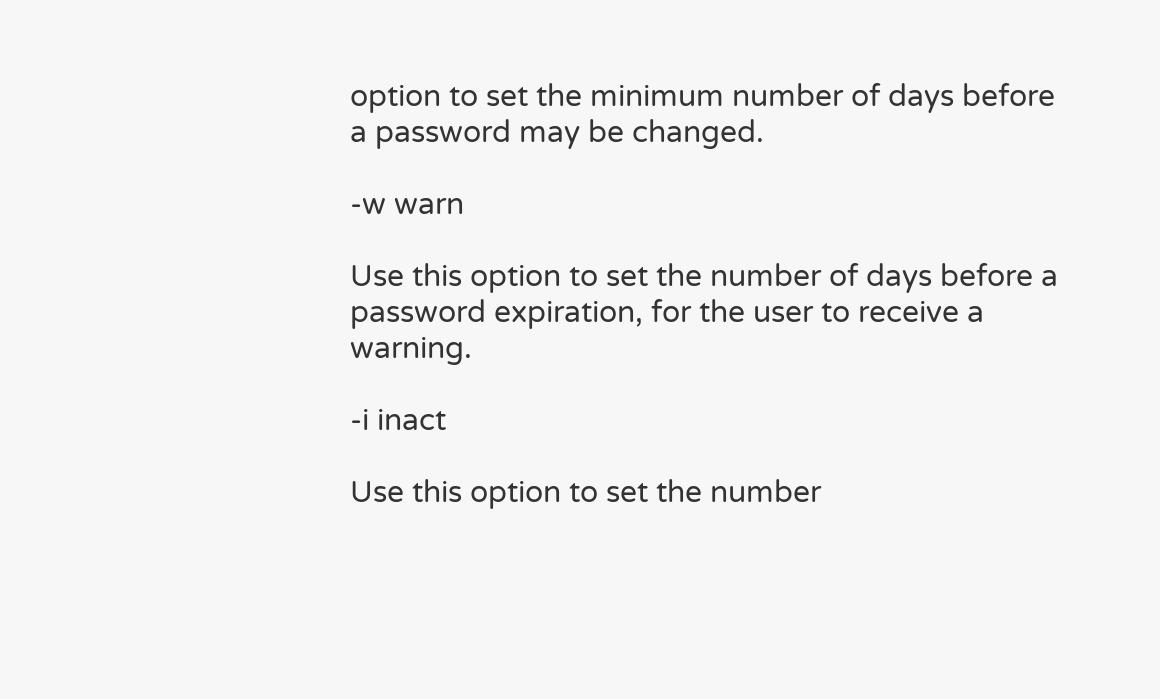option to set the minimum number of days before a password may be changed.

-w warn

Use this option to set the number of days before a password expiration, for the user to receive a warning.

-i inact

Use this option to set the number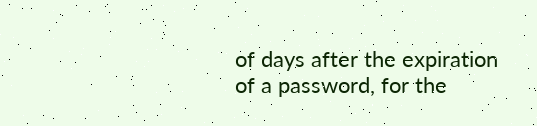of days after the expiration of a password, for the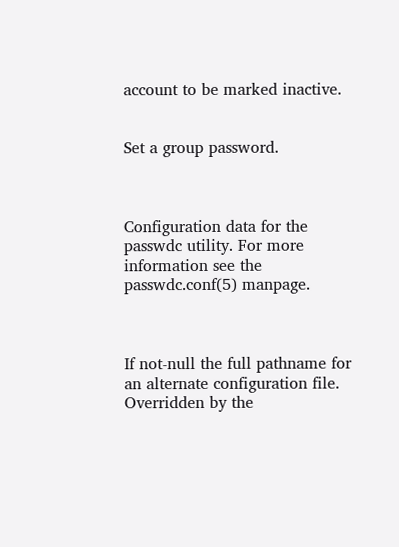account to be marked inactive.


Set a group password.



Configuration data for the passwdc utility. For more information see the passwdc.conf(5) manpage.



If not-null the full pathname for an alternate configuration file. Overridden by the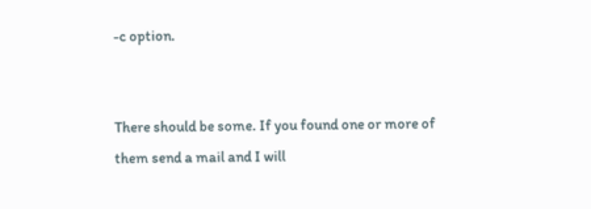-c option.


There should be some. If you found one or more of them send a mail and I will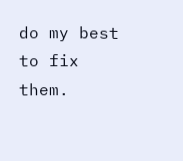do my best to fix them.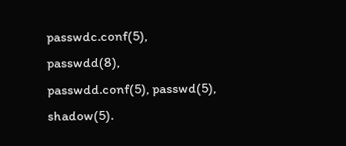passwdc.conf(5), passwdd(8), passwdd.conf(5), passwd(5), shadow(5).